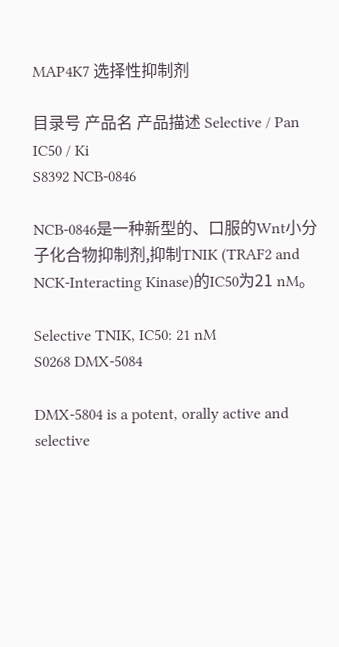MAP4K7 选择性抑制剂

目录号 产品名 产品描述 Selective / Pan IC50 / Ki
S8392 NCB-0846

NCB-0846是一种新型的、口服的Wnt小分子化合物抑制剂,抑制TNIK (TRAF2 and NCK-Interacting Kinase)的IC50为21 nM。

Selective TNIK, IC50: 21 nM
S0268 DMX-5084

DMX-5804 is a potent, orally active and selective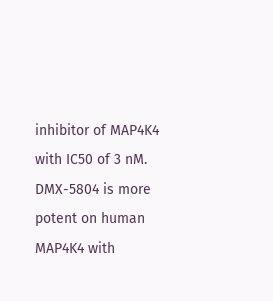inhibitor of MAP4K4 with IC50 of 3 nM. DMX-5804 is more potent on human MAP4K4 with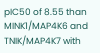pIC50 of 8.55 than MINK1/MAP4K6 and TNIK/MAP4K7 with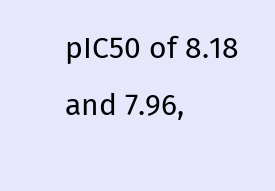pIC50 of 8.18 and 7.96,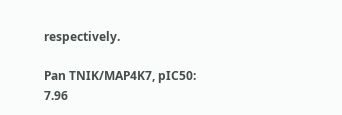respectively.

Pan TNIK/MAP4K7, pIC50: 7.96